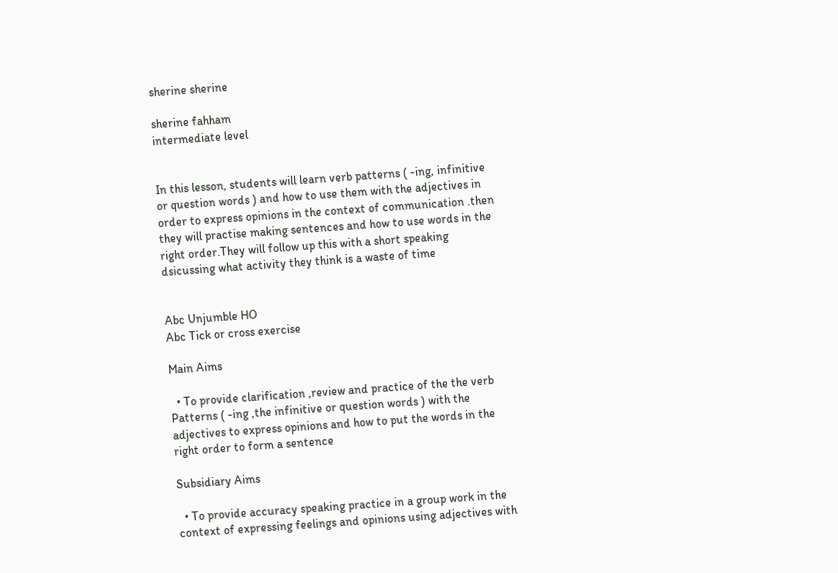sherine sherine

sherine fahham
intermediate level


In this lesson, students will learn verb patterns ( -ing, infinitive or question words ) and how to use them with the adjectives in order to express opinions in the context of communication .then they will practise making sentences and how to use words in the right order.They will follow up this with a short speaking dsicussing what activity they think is a waste of time


Abc Unjumble HO
Abc Tick or cross exercise

Main Aims

  • To provide clarification ,review and practice of the the verb Patterns ( -ing ,the infinitive or question words ) with the adjectives to express opinions and how to put the words in the right order to form a sentence

Subsidiary Aims

  • To provide accuracy speaking practice in a group work in the context of expressing feelings and opinions using adjectives with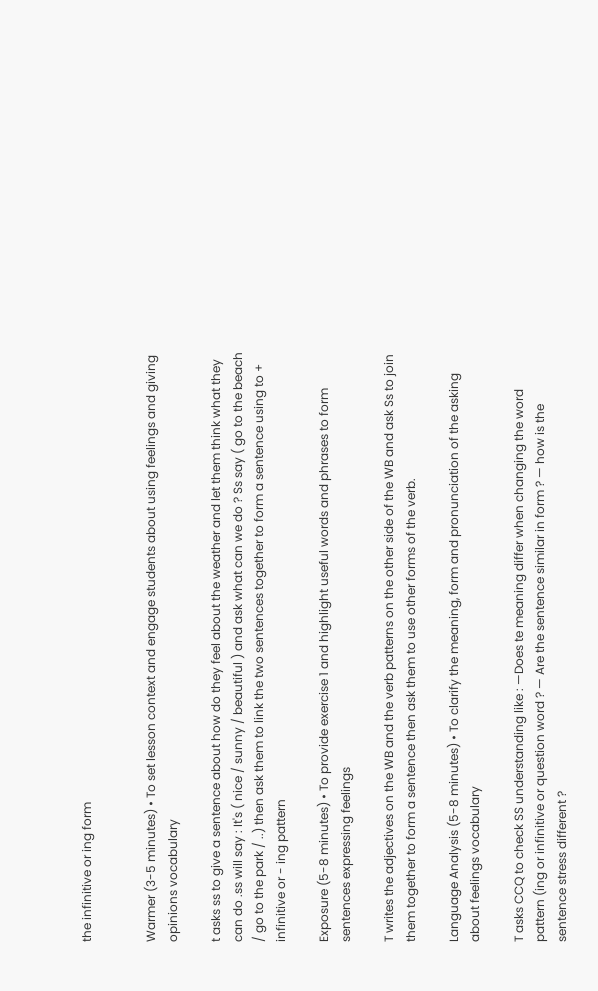the infinitive or ing form


Warmer (3-5 minutes) • To set lesson context and engage students about using feelings and giving opinions vocabulary

t asks ss to give a sentence about how do they feel about the weather and let them think what they can do .ss will say : It's ( nice / sunny / beautiful ) and ask what can we do ? Ss say ( go to the beach / go to the park / ..) then ask them to link the two sentences together to form a sentence using to + infinitive or - ing pattern

Exposure (5-8 minutes) • To provide exercise 1 and highlight useful words and phrases to form sentences expressing feelings

T writes the adjectives on the WB and the verb patterns on the other side of the WB and ask Ss to join them together to form a sentence then ask them to use other forms of the verb.

Language Analysis (5-8 minutes) • To clarify the meaning, form and pronunciation of the asking about feelings vocabulary

T asks CCQ to check SS understanding like : —Does te meaning differ when changing the word pattern (ing or infinitive or question word ? — Are the sentence similar in form ? — how is the sentence stress different ?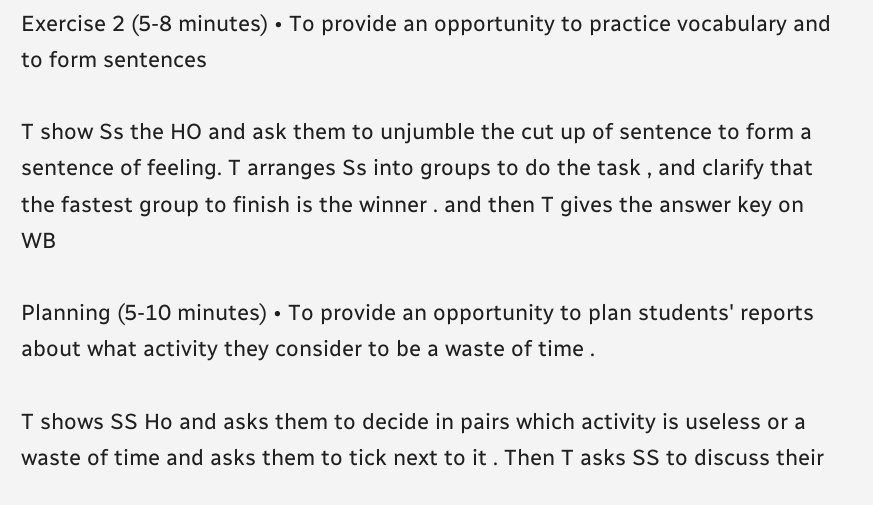Exercise 2 (5-8 minutes) • To provide an opportunity to practice vocabulary and to form sentences

T show Ss the HO and ask them to unjumble the cut up of sentence to form a sentence of feeling. T arranges Ss into groups to do the task , and clarify that the fastest group to finish is the winner . and then T gives the answer key on WB

Planning (5-10 minutes) • To provide an opportunity to plan students' reports about what activity they consider to be a waste of time .

T shows SS Ho and asks them to decide in pairs which activity is useless or a waste of time and asks them to tick next to it . Then T asks SS to discuss their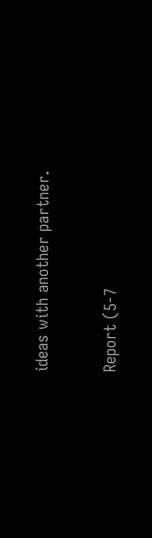ideas with another partner.

Report (5-7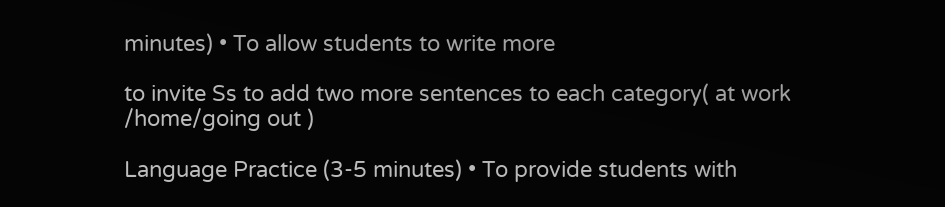minutes) • To allow students to write more

to invite Ss to add two more sentences to each category( at work /home/going out )

Language Practice (3-5 minutes) • To provide students with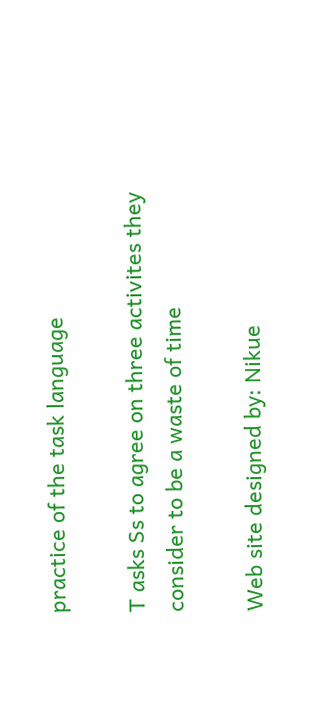practice of the task language

T asks Ss to agree on three activites they consider to be a waste of time

Web site designed by: Nikue